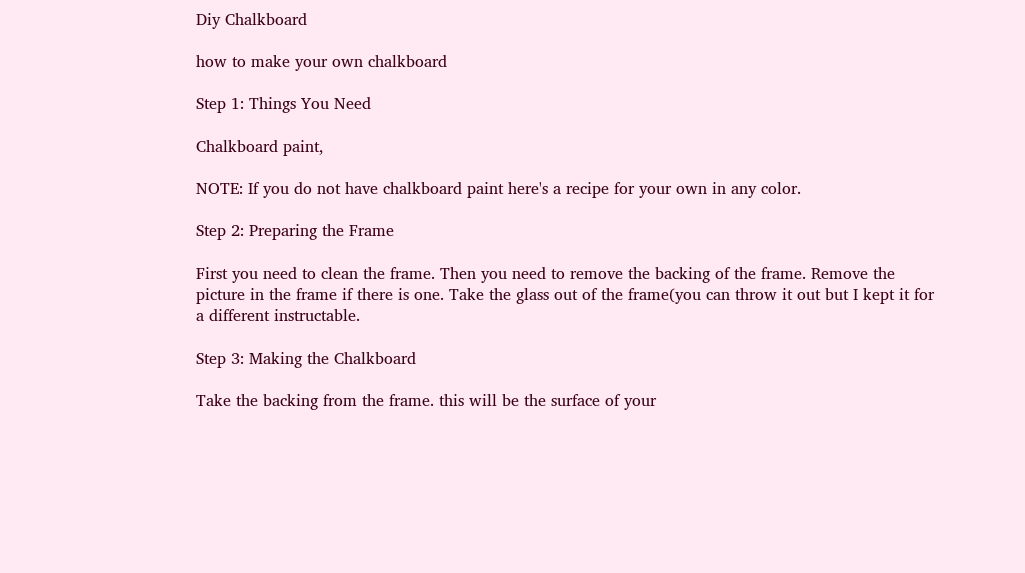Diy Chalkboard

how to make your own chalkboard

Step 1: Things You Need

Chalkboard paint,

NOTE: If you do not have chalkboard paint here's a recipe for your own in any color.

Step 2: Preparing the Frame

First you need to clean the frame. Then you need to remove the backing of the frame. Remove the picture in the frame if there is one. Take the glass out of the frame(you can throw it out but I kept it for a different instructable.

Step 3: Making the Chalkboard

Take the backing from the frame. this will be the surface of your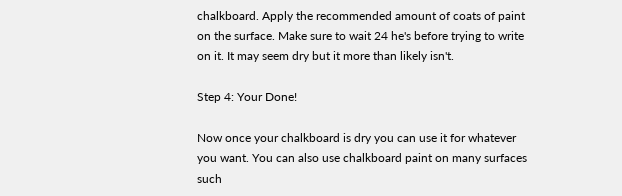chalkboard. Apply the recommended amount of coats of paint on the surface. Make sure to wait 24 he's before trying to write on it. It may seem dry but it more than likely isn't.

Step 4: Your Done!

Now once your chalkboard is dry you can use it for whatever you want. You can also use chalkboard paint on many surfaces such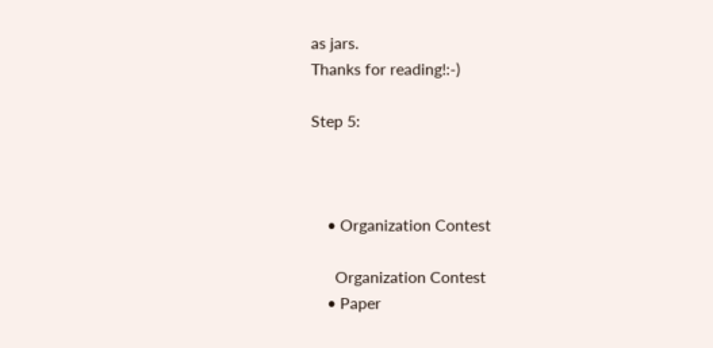as jars.
Thanks for reading!:-)

Step 5:



    • Organization Contest

      Organization Contest
    • Paper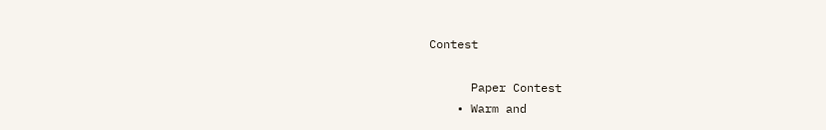Contest

      Paper Contest
    • Warm and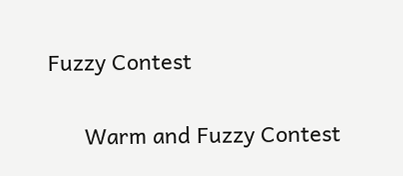Fuzzy Contest

      Warm and Fuzzy Contest